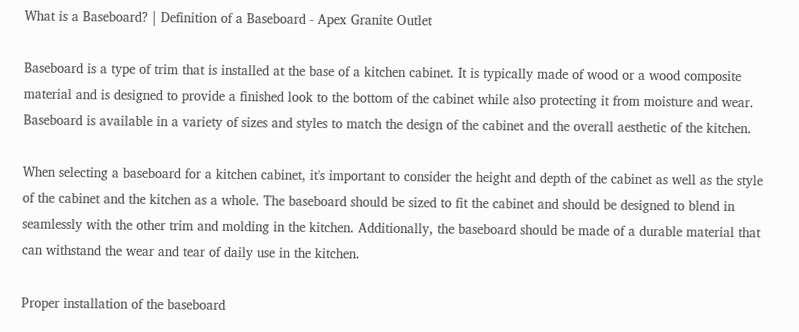What is a Baseboard? | Definition of a Baseboard - Apex Granite Outlet

Baseboard is a type of trim that is installed at the base of a kitchen cabinet. It is typically made of wood or a wood composite material and is designed to provide a finished look to the bottom of the cabinet while also protecting it from moisture and wear. Baseboard is available in a variety of sizes and styles to match the design of the cabinet and the overall aesthetic of the kitchen.

When selecting a baseboard for a kitchen cabinet, it's important to consider the height and depth of the cabinet as well as the style of the cabinet and the kitchen as a whole. The baseboard should be sized to fit the cabinet and should be designed to blend in seamlessly with the other trim and molding in the kitchen. Additionally, the baseboard should be made of a durable material that can withstand the wear and tear of daily use in the kitchen.

Proper installation of the baseboard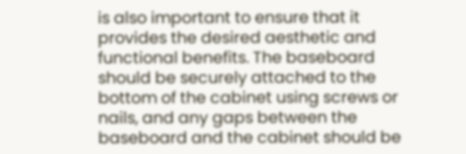is also important to ensure that it provides the desired aesthetic and functional benefits. The baseboard should be securely attached to the bottom of the cabinet using screws or nails, and any gaps between the baseboard and the cabinet should be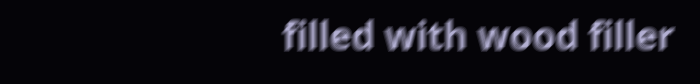filled with wood filler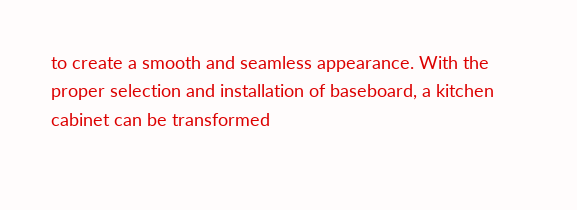to create a smooth and seamless appearance. With the proper selection and installation of baseboard, a kitchen cabinet can be transformed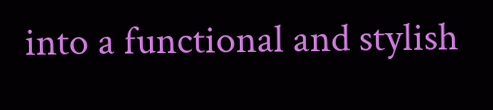into a functional and stylish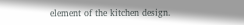element of the kitchen design.